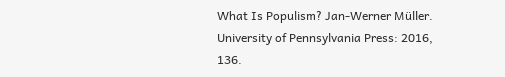What Is Populism? Jan-Werner Müller. University of Pennsylvania Press: 2016, 136.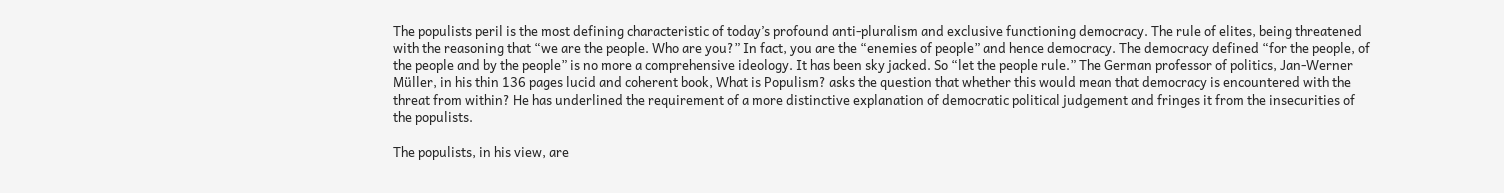The populists peril is the most defining characteristic of today’s profound anti-pluralism and exclusive functioning democracy. The rule of elites, being threatened with the reasoning that “we are the people. Who are you?” In fact, you are the “enemies of people” and hence democracy. The democracy defined “for the people, of the people and by the people” is no more a comprehensive ideology. It has been sky jacked. So “let the people rule.” The German professor of politics, Jan-Werner Müller, in his thin 136 pages lucid and coherent book, What is Populism? asks the question that whether this would mean that democracy is encountered with the threat from within? He has underlined the requirement of a more distinctive explanation of democratic political judgement and fringes it from the insecurities of the populists.

The populists, in his view, are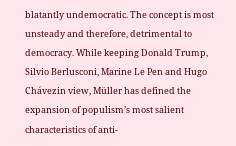blatantly undemocratic. The concept is most unsteady and therefore, detrimental to democracy. While keeping Donald Trump, Silvio Berlusconi, Marine Le Pen and Hugo Chávezin view, Müller has defined the expansion of populism’s most salient characteristics of anti-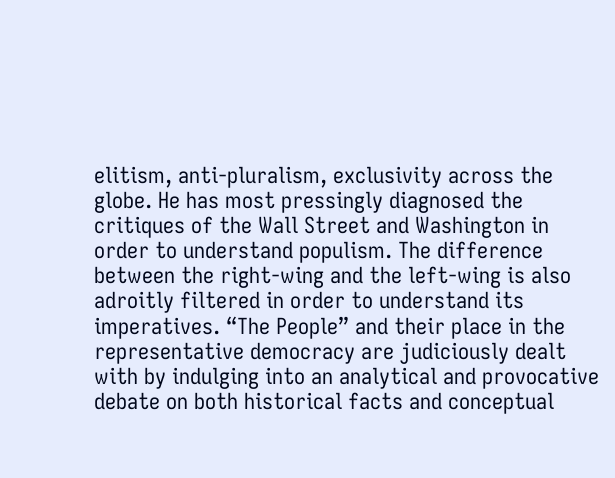elitism, anti-pluralism, exclusivity across the globe. He has most pressingly diagnosed the critiques of the Wall Street and Washington in order to understand populism. The difference between the right-wing and the left-wing is also adroitly filtered in order to understand its imperatives. “The People” and their place in the representative democracy are judiciously dealt with by indulging into an analytical and provocative debate on both historical facts and conceptual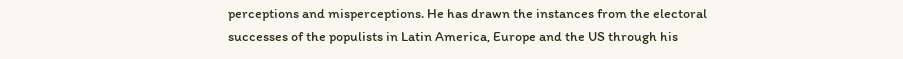perceptions and misperceptions. He has drawn the instances from the electoral successes of the populists in Latin America, Europe and the US through his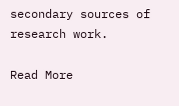secondary sources of research work.

Read More